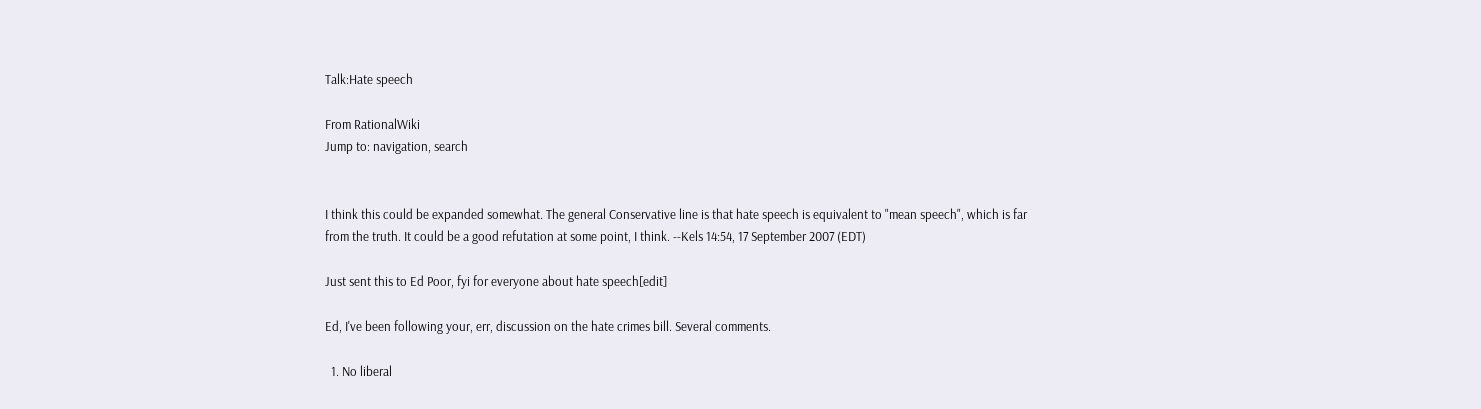Talk:Hate speech

From RationalWiki
Jump to: navigation, search


I think this could be expanded somewhat. The general Conservative line is that hate speech is equivalent to "mean speech", which is far from the truth. It could be a good refutation at some point, I think. --Kels 14:54, 17 September 2007 (EDT)

Just sent this to Ed Poor, fyi for everyone about hate speech[edit]

Ed, I've been following your, err, discussion on the hate crimes bill. Several comments.

  1. No liberal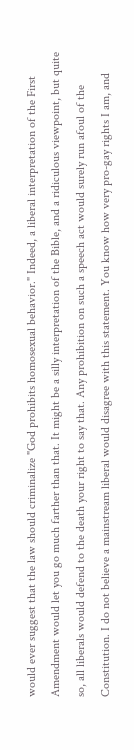would ever suggest that the law should criminalize "God prohibits homosexual behavior." Indeed, a liberal interpretation of the First Amendment would let you go much farther than that. It might be a silly interpretation of the Bible, and a ridiculous viewpoint, but quite so, all liberals would defend to the death your right to say that. Any prohibition on such a speech act would surely run afoul of the Constitution. I do not believe a mainstream liberal would disagree with this statement. You know how very pro-gay rights I am, and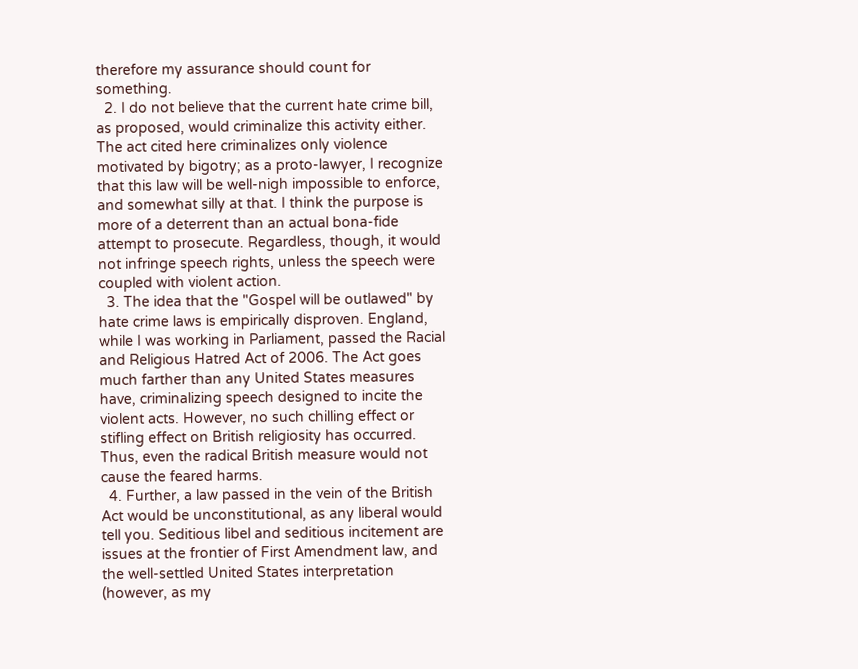therefore my assurance should count for something.
  2. I do not believe that the current hate crime bill, as proposed, would criminalize this activity either. The act cited here criminalizes only violence motivated by bigotry; as a proto-lawyer, I recognize that this law will be well-nigh impossible to enforce, and somewhat silly at that. I think the purpose is more of a deterrent than an actual bona-fide attempt to prosecute. Regardless, though, it would not infringe speech rights, unless the speech were coupled with violent action.
  3. The idea that the "Gospel will be outlawed" by hate crime laws is empirically disproven. England, while I was working in Parliament, passed the Racial and Religious Hatred Act of 2006. The Act goes much farther than any United States measures have, criminalizing speech designed to incite the violent acts. However, no such chilling effect or stifling effect on British religiosity has occurred. Thus, even the radical British measure would not cause the feared harms.
  4. Further, a law passed in the vein of the British Act would be unconstitutional, as any liberal would tell you. Seditious libel and seditious incitement are issues at the frontier of First Amendment law, and the well-settled United States interpretation (however, as my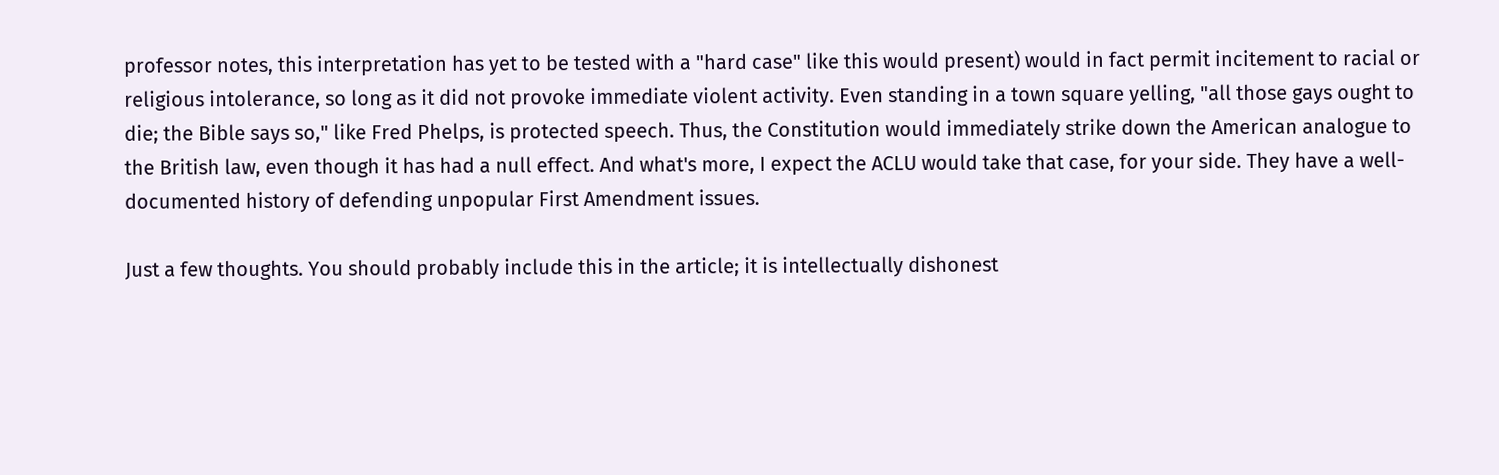professor notes, this interpretation has yet to be tested with a "hard case" like this would present) would in fact permit incitement to racial or religious intolerance, so long as it did not provoke immediate violent activity. Even standing in a town square yelling, "all those gays ought to die; the Bible says so," like Fred Phelps, is protected speech. Thus, the Constitution would immediately strike down the American analogue to the British law, even though it has had a null effect. And what's more, I expect the ACLU would take that case, for your side. They have a well-documented history of defending unpopular First Amendment issues.

Just a few thoughts. You should probably include this in the article; it is intellectually dishonest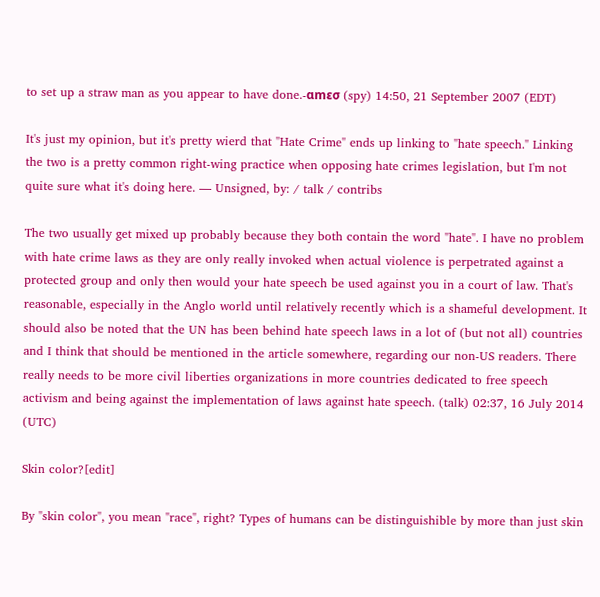to set up a straw man as you appear to have done.-αmεσ (spy) 14:50, 21 September 2007 (EDT)

It's just my opinion, but it's pretty wierd that "Hate Crime" ends up linking to "hate speech." Linking the two is a pretty common right-wing practice when opposing hate crimes legislation, but I'm not quite sure what it's doing here. — Unsigned, by: / talk / contribs

The two usually get mixed up probably because they both contain the word "hate". I have no problem with hate crime laws as they are only really invoked when actual violence is perpetrated against a protected group and only then would your hate speech be used against you in a court of law. That's reasonable, especially in the Anglo world until relatively recently which is a shameful development. It should also be noted that the UN has been behind hate speech laws in a lot of (but not all) countries and I think that should be mentioned in the article somewhere, regarding our non-US readers. There really needs to be more civil liberties organizations in more countries dedicated to free speech activism and being against the implementation of laws against hate speech. (talk) 02:37, 16 July 2014 (UTC)

Skin color?[edit]

By "skin color", you mean "race", right? Types of humans can be distinguishible by more than just skin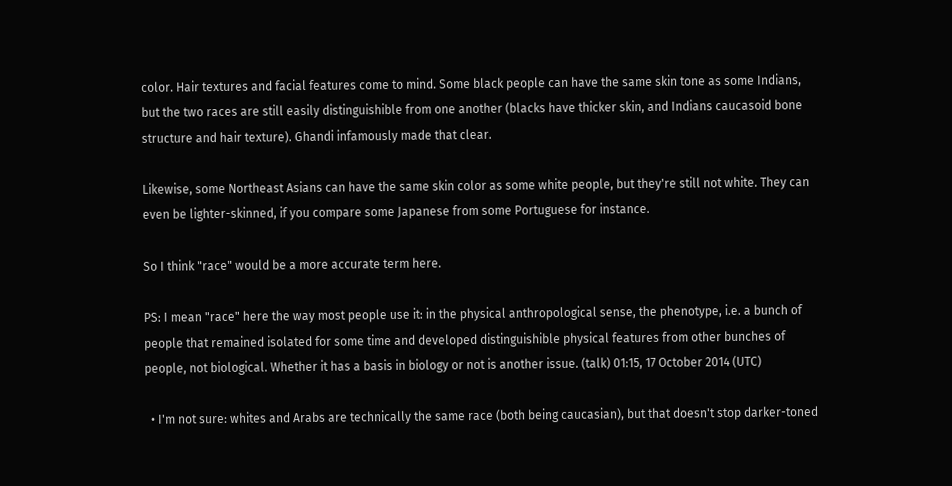color. Hair textures and facial features come to mind. Some black people can have the same skin tone as some Indians, but the two races are still easily distinguishible from one another (blacks have thicker skin, and Indians caucasoid bone structure and hair texture). Ghandi infamously made that clear.

Likewise, some Northeast Asians can have the same skin color as some white people, but they're still not white. They can even be lighter-skinned, if you compare some Japanese from some Portuguese for instance.

So I think "race" would be a more accurate term here.

PS: I mean "race" here the way most people use it: in the physical anthropological sense, the phenotype, i.e. a bunch of people that remained isolated for some time and developed distinguishible physical features from other bunches of people, not biological. Whether it has a basis in biology or not is another issue. (talk) 01:15, 17 October 2014 (UTC)

  • I'm not sure: whites and Arabs are technically the same race (both being caucasian), but that doesn't stop darker-toned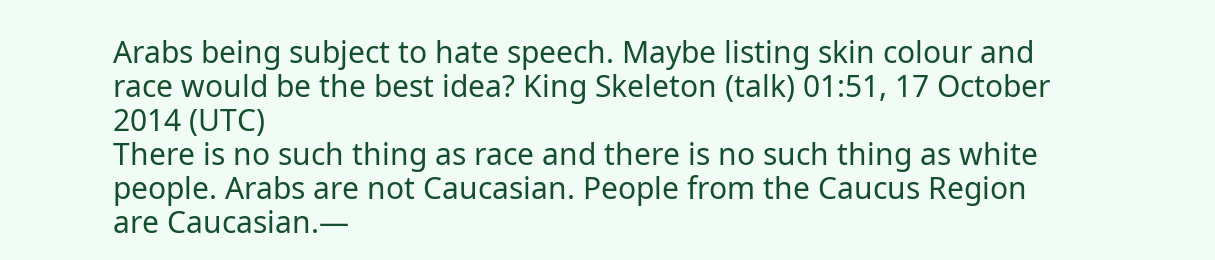Arabs being subject to hate speech. Maybe listing skin colour and race would be the best idea? King Skeleton (talk) 01:51, 17 October 2014 (UTC)
There is no such thing as race and there is no such thing as white people. Arabs are not Caucasian. People from the Caucus Region are Caucasian.—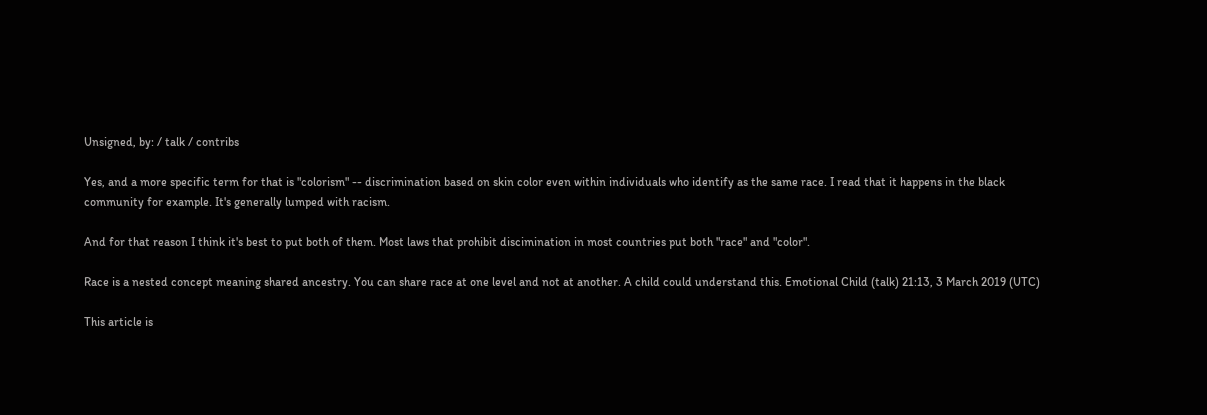Unsigned, by: / talk / contribs

Yes, and a more specific term for that is "colorism" -- discrimination based on skin color even within individuals who identify as the same race. I read that it happens in the black community for example. It's generally lumped with racism.

And for that reason I think it's best to put both of them. Most laws that prohibit discimination in most countries put both "race" and "color".

Race is a nested concept meaning shared ancestry. You can share race at one level and not at another. A child could understand this. Emotional Child (talk) 21:13, 3 March 2019 (UTC)

This article is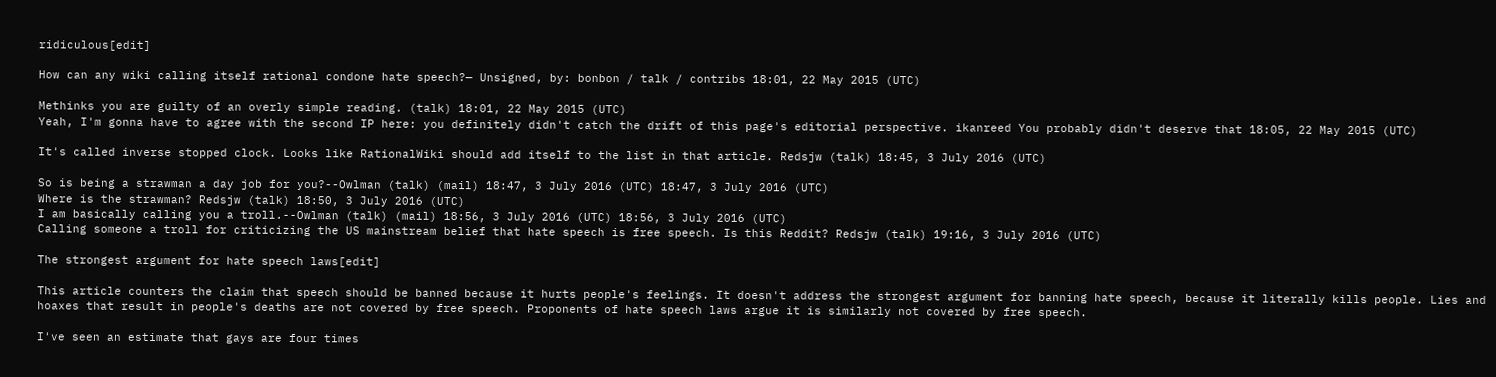ridiculous[edit]

How can any wiki calling itself rational condone hate speech?— Unsigned, by: bonbon / talk / contribs 18:01, 22 May 2015 (UTC)

Methinks you are guilty of an overly simple reading. (talk) 18:01, 22 May 2015 (UTC)
Yeah, I'm gonna have to agree with the second IP here: you definitely didn't catch the drift of this page's editorial perspective. ikanreed You probably didn't deserve that 18:05, 22 May 2015 (UTC)

It's called inverse stopped clock. Looks like RationalWiki should add itself to the list in that article. Redsjw (talk) 18:45, 3 July 2016 (UTC)

So is being a strawman a day job for you?--Owlman (talk) (mail) 18:47, 3 July 2016 (UTC) 18:47, 3 July 2016 (UTC)
Where is the strawman? Redsjw (talk) 18:50, 3 July 2016 (UTC)
I am basically calling you a troll.--Owlman (talk) (mail) 18:56, 3 July 2016 (UTC) 18:56, 3 July 2016 (UTC)
Calling someone a troll for criticizing the US mainstream belief that hate speech is free speech. Is this Reddit? Redsjw (talk) 19:16, 3 July 2016 (UTC)

The strongest argument for hate speech laws[edit]

This article counters the claim that speech should be banned because it hurts people's feelings. It doesn't address the strongest argument for banning hate speech, because it literally kills people. Lies and hoaxes that result in people's deaths are not covered by free speech. Proponents of hate speech laws argue it is similarly not covered by free speech.

I've seen an estimate that gays are four times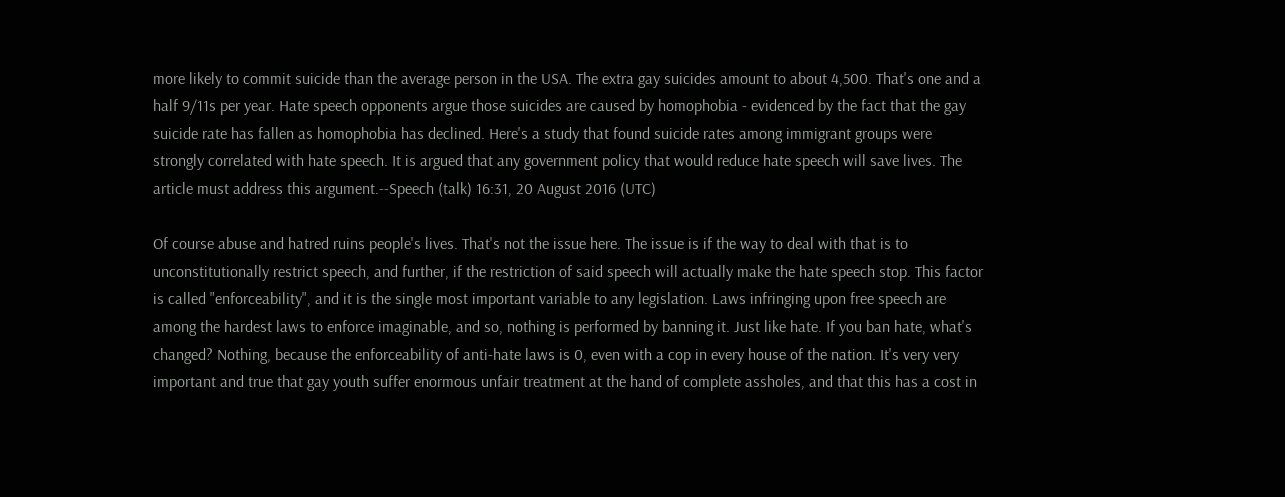more likely to commit suicide than the average person in the USA. The extra gay suicides amount to about 4,500. That's one and a half 9/11s per year. Hate speech opponents argue those suicides are caused by homophobia - evidenced by the fact that the gay suicide rate has fallen as homophobia has declined. Here's a study that found suicide rates among immigrant groups were strongly correlated with hate speech. It is argued that any government policy that would reduce hate speech will save lives. The article must address this argument.--Speech (talk) 16:31, 20 August 2016 (UTC)

Of course abuse and hatred ruins people's lives. That's not the issue here. The issue is if the way to deal with that is to unconstitutionally restrict speech, and further, if the restriction of said speech will actually make the hate speech stop. This factor is called "enforceability", and it is the single most important variable to any legislation. Laws infringing upon free speech are among the hardest laws to enforce imaginable, and so, nothing is performed by banning it. Just like hate. If you ban hate, what's changed? Nothing, because the enforceability of anti-hate laws is 0, even with a cop in every house of the nation. It's very very important and true that gay youth suffer enormous unfair treatment at the hand of complete assholes, and that this has a cost in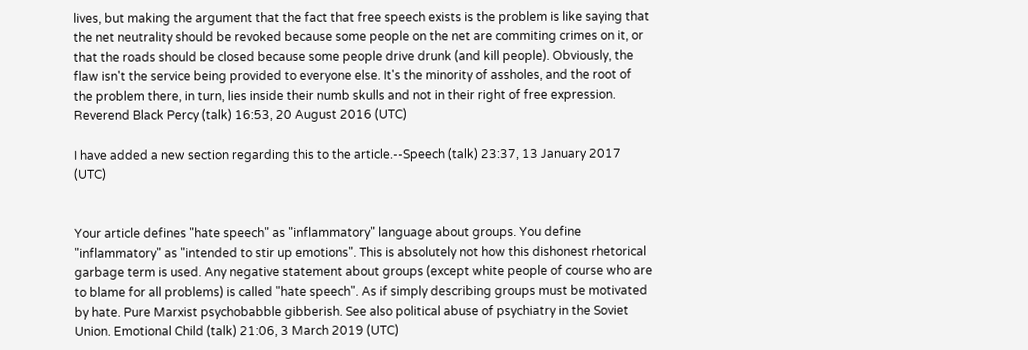lives, but making the argument that the fact that free speech exists is the problem is like saying that the net neutrality should be revoked because some people on the net are commiting crimes on it, or that the roads should be closed because some people drive drunk (and kill people). Obviously, the flaw isn't the service being provided to everyone else. It's the minority of assholes, and the root of the problem there, in turn, lies inside their numb skulls and not in their right of free expression. Reverend Black Percy (talk) 16:53, 20 August 2016 (UTC)

I have added a new section regarding this to the article.--Speech (talk) 23:37, 13 January 2017 (UTC)


Your article defines "hate speech" as "inflammatory" language about groups. You define "inflammatory" as "intended to stir up emotions". This is absolutely not how this dishonest rhetorical garbage term is used. Any negative statement about groups (except white people of course who are to blame for all problems) is called "hate speech". As if simply describing groups must be motivated by hate. Pure Marxist psychobabble gibberish. See also political abuse of psychiatry in the Soviet Union. Emotional Child (talk) 21:06, 3 March 2019 (UTC)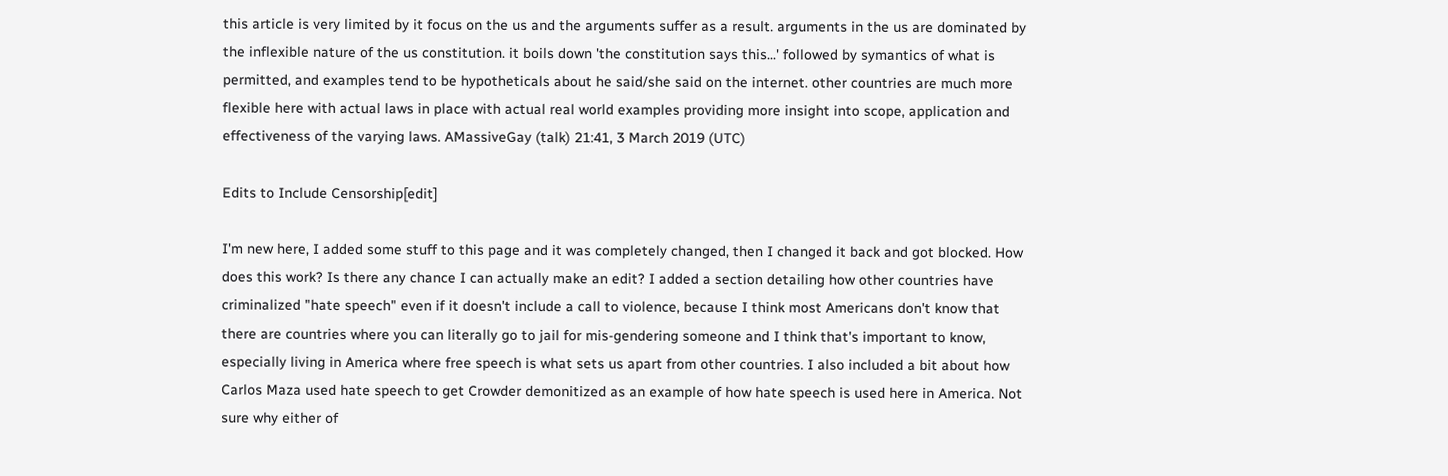this article is very limited by it focus on the us and the arguments suffer as a result. arguments in the us are dominated by the inflexible nature of the us constitution. it boils down 'the constitution says this...' followed by symantics of what is permitted, and examples tend to be hypotheticals about he said/she said on the internet. other countries are much more flexible here with actual laws in place with actual real world examples providing more insight into scope, application and effectiveness of the varying laws. AMassiveGay (talk) 21:41, 3 March 2019 (UTC)

Edits to Include Censorship[edit]

I'm new here, I added some stuff to this page and it was completely changed, then I changed it back and got blocked. How does this work? Is there any chance I can actually make an edit? I added a section detailing how other countries have criminalized "hate speech" even if it doesn't include a call to violence, because I think most Americans don't know that there are countries where you can literally go to jail for mis-gendering someone and I think that's important to know, especially living in America where free speech is what sets us apart from other countries. I also included a bit about how Carlos Maza used hate speech to get Crowder demonitized as an example of how hate speech is used here in America. Not sure why either of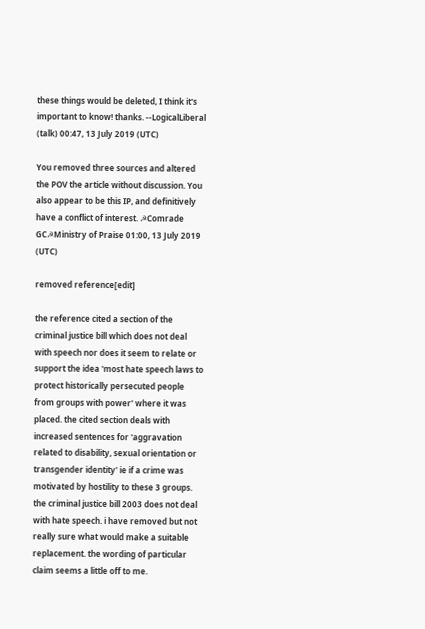these things would be deleted, I think it's important to know! thanks. --LogicalLiberal (talk) 00:47, 13 July 2019 (UTC)

You removed three sources and altered the POV the article without discussion. You also appear to be this IP, and definitively have a conflict of interest. ☭Comrade GC☭Ministry of Praise 01:00, 13 July 2019 (UTC)

removed reference[edit]

the reference cited a section of the criminal justice bill which does not deal with speech nor does it seem to relate or support the idea 'most hate speech laws to protect historically persecuted people from groups with power' where it was placed. the cited section deals with increased sentences for 'aggravation related to disability, sexual orientation or transgender identity' ie if a crime was motivated by hostility to these 3 groups. the criminal justice bill 2003 does not deal with hate speech. i have removed but not really sure what would make a suitable replacement. the wording of particular claim seems a little off to me.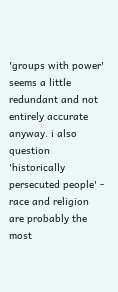'groups with power' seems a little redundant and not entirely accurate anyway. i also question 'historically persecuted people' - race and religion are probably the most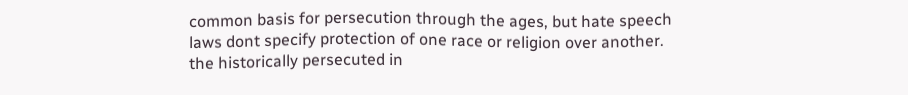common basis for persecution through the ages, but hate speech laws dont specify protection of one race or religion over another. the historically persecuted in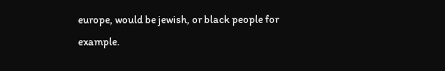europe, would be jewish, or black people for example.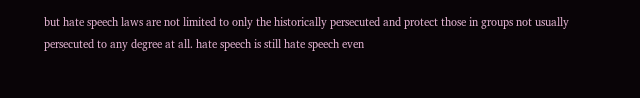but hate speech laws are not limited to only the historically persecuted and protect those in groups not usually persecuted to any degree at all. hate speech is still hate speech even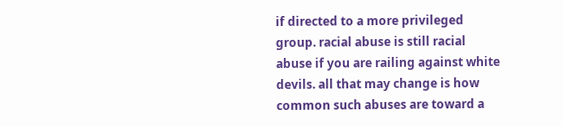if directed to a more privileged group. racial abuse is still racial abuse if you are railing against white devils. all that may change is how common such abuses are toward a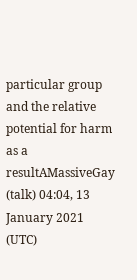particular group and the relative potential for harm as a resultAMassiveGay (talk) 04:04, 13 January 2021 (UTC)